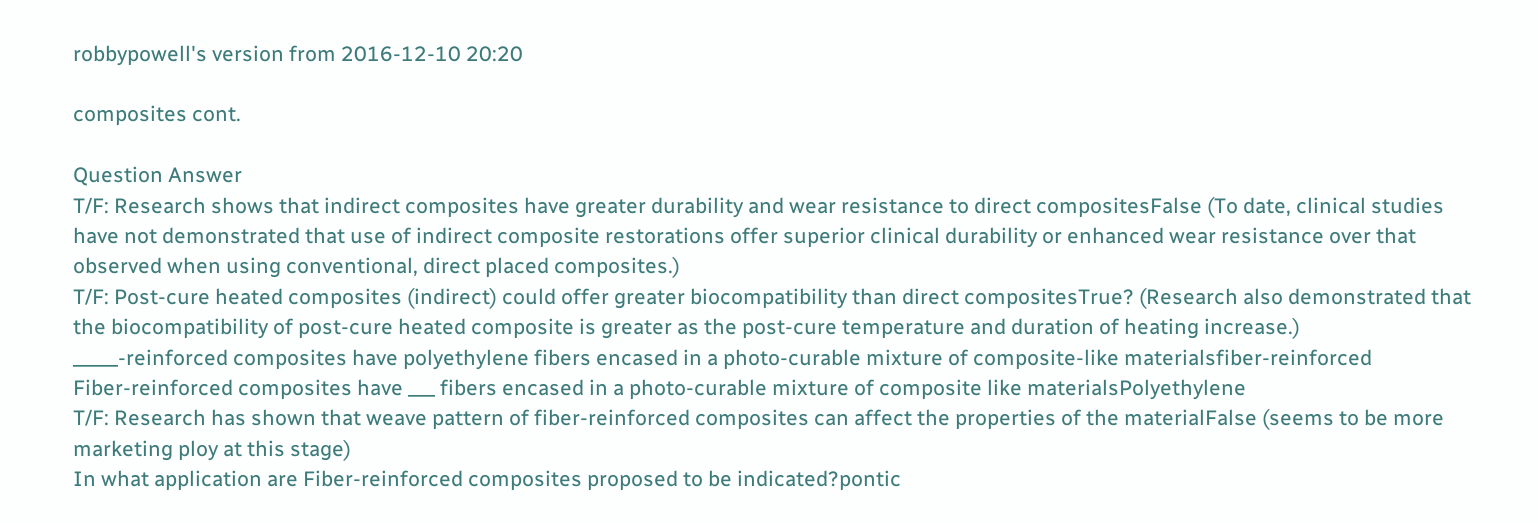robbypowell's version from 2016-12-10 20:20

composites cont.

Question Answer
T/F: Research shows that indirect composites have greater durability and wear resistance to direct compositesFalse (To date, clinical studies have not demonstrated that use of indirect composite restorations offer superior clinical durability or enhanced wear resistance over that observed when using conventional, direct placed composites.)
T/F: Post-cure heated composites (indirect) could offer greater biocompatibility than direct compositesTrue? (Research also demonstrated that the biocompatibility of post-cure heated composite is greater as the post-cure temperature and duration of heating increase.)
_____-reinforced composites have polyethylene fibers encased in a photo-curable mixture of composite-like materialsfiber-reinforced
Fiber-reinforced composites have ___ fibers encased in a photo-curable mixture of composite like materialsPolyethylene
T/F: Research has shown that weave pattern of fiber-reinforced composites can affect the properties of the materialFalse (seems to be more marketing ploy at this stage)
In what application are Fiber-reinforced composites proposed to be indicated?pontic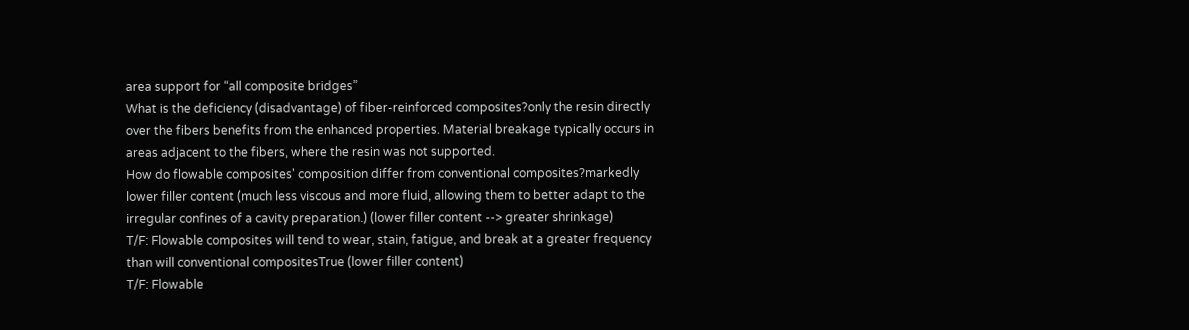area support for “all composite bridges”
What is the deficiency (disadvantage) of fiber-reinforced composites?only the resin directly over the fibers benefits from the enhanced properties. Material breakage typically occurs in areas adjacent to the fibers, where the resin was not supported.
How do flowable composites' composition differ from conventional composites?markedly lower filler content (much less viscous and more fluid, allowing them to better adapt to the irregular confines of a cavity preparation.) (lower filler content --> greater shrinkage)
T/F: Flowable composites will tend to wear, stain, fatigue, and break at a greater frequency than will conventional compositesTrue (lower filler content)
T/F: Flowable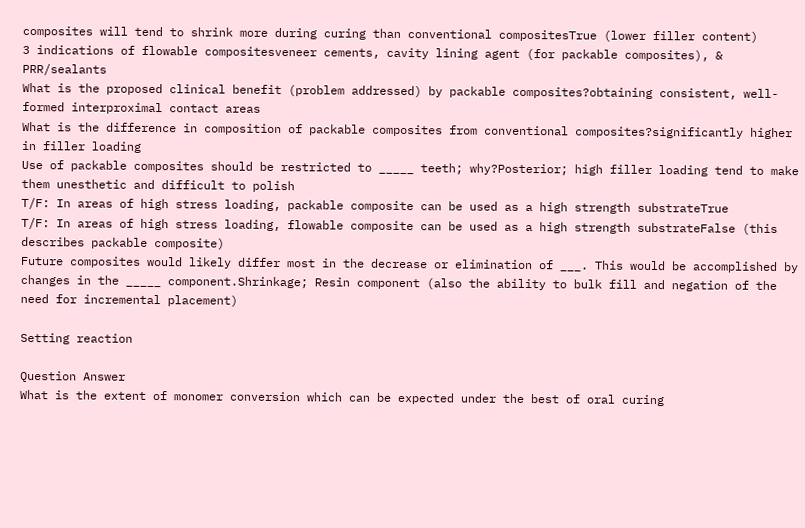composites will tend to shrink more during curing than conventional compositesTrue (lower filler content)
3 indications of flowable compositesveneer cements, cavity lining agent (for packable composites), & PRR/sealants
What is the proposed clinical benefit (problem addressed) by packable composites?obtaining consistent, well-formed interproximal contact areas
What is the difference in composition of packable composites from conventional composites?significantly higher in filler loading
Use of packable composites should be restricted to _____ teeth; why?Posterior; high filler loading tend to make them unesthetic and difficult to polish
T/F: In areas of high stress loading, packable composite can be used as a high strength substrateTrue
T/F: In areas of high stress loading, flowable composite can be used as a high strength substrateFalse (this describes packable composite)
Future composites would likely differ most in the decrease or elimination of ___. This would be accomplished by changes in the _____ component.Shrinkage; Resin component (also the ability to bulk fill and negation of the need for incremental placement)

Setting reaction

Question Answer
What is the extent of monomer conversion which can be expected under the best of oral curing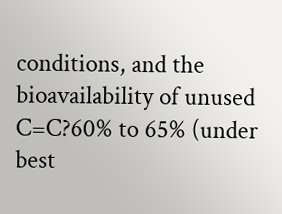conditions, and the bioavailability of unused C=C?60% to 65% (under best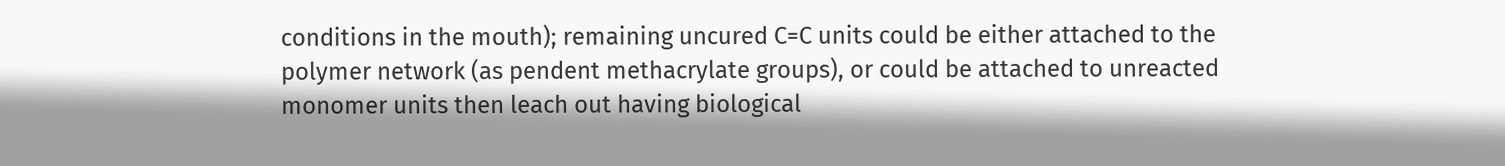conditions in the mouth); remaining uncured C=C units could be either attached to the polymer network (as pendent methacrylate groups), or could be attached to unreacted monomer units then leach out having biological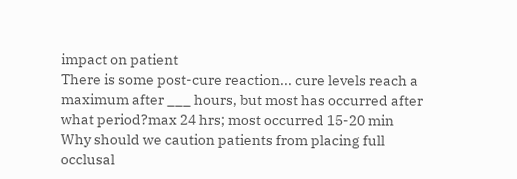impact on patient
There is some post-cure reaction... cure levels reach a maximum after ___ hours, but most has occurred after what period?max 24 hrs; most occurred 15-20 min
Why should we caution patients from placing full occlusal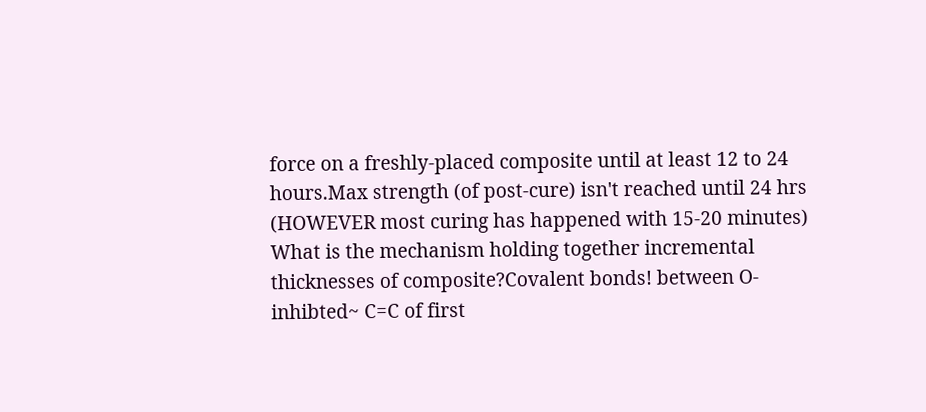force on a freshly-placed composite until at least 12 to 24 hours.Max strength (of post-cure) isn't reached until 24 hrs (HOWEVER most curing has happened with 15-20 minutes)
What is the mechanism holding together incremental thicknesses of composite?Covalent bonds! between O-inhibted~ C=C of first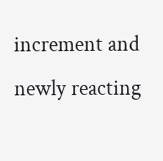increment and newly reacting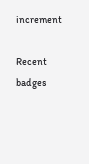increment

Recent badges